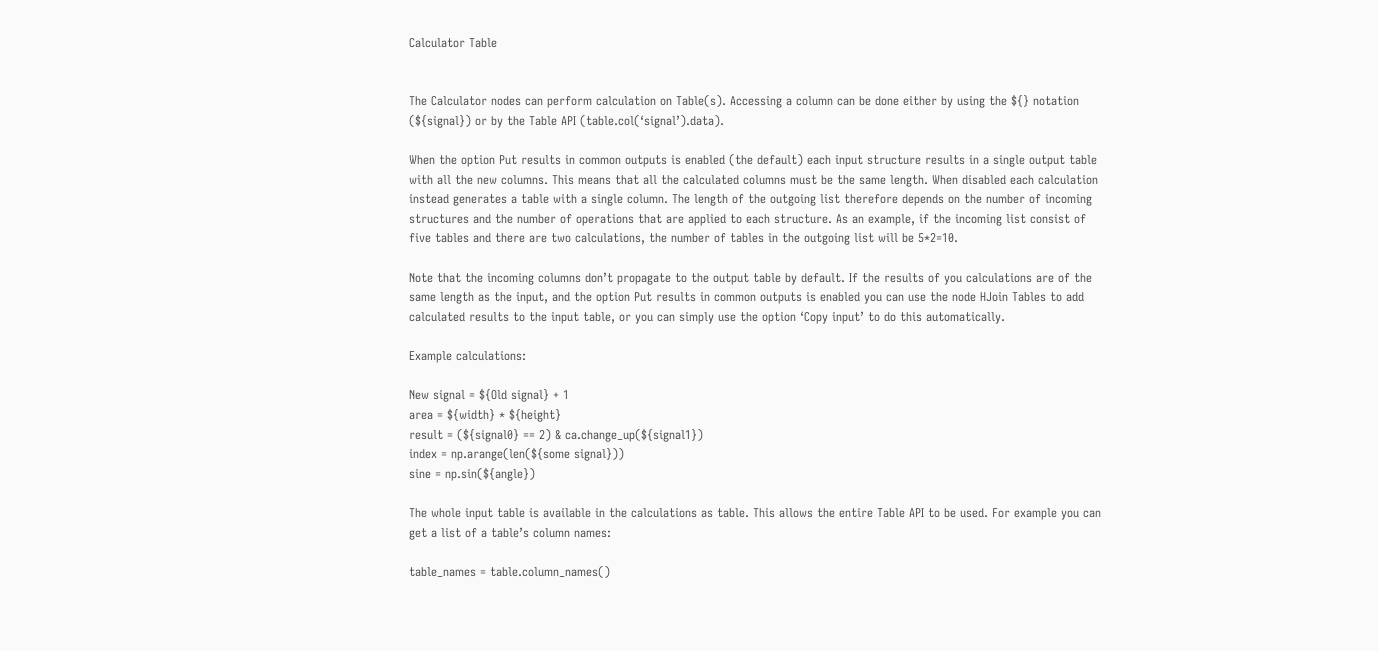Calculator Table


The Calculator nodes can perform calculation on Table(s). Accessing a column can be done either by using the ${} notation (${signal}) or by the Table API (table.col(‘signal’).data).

When the option Put results in common outputs is enabled (the default) each input structure results in a single output table with all the new columns. This means that all the calculated columns must be the same length. When disabled each calculation instead generates a table with a single column. The length of the outgoing list therefore depends on the number of incoming structures and the number of operations that are applied to each structure. As an example, if the incoming list consist of five tables and there are two calculations, the number of tables in the outgoing list will be 5*2=10.

Note that the incoming columns don’t propagate to the output table by default. If the results of you calculations are of the same length as the input, and the option Put results in common outputs is enabled you can use the node HJoin Tables to add calculated results to the input table, or you can simply use the option ‘Copy input’ to do this automatically.

Example calculations:

New signal = ${Old signal} + 1
area = ${width} * ${height}
result = (${signal0} == 2) & ca.change_up(${signal1})
index = np.arange(len(${some signal}))
sine = np.sin(${angle})

The whole input table is available in the calculations as table. This allows the entire Table API to be used. For example you can get a list of a table’s column names:

table_names = table.column_names()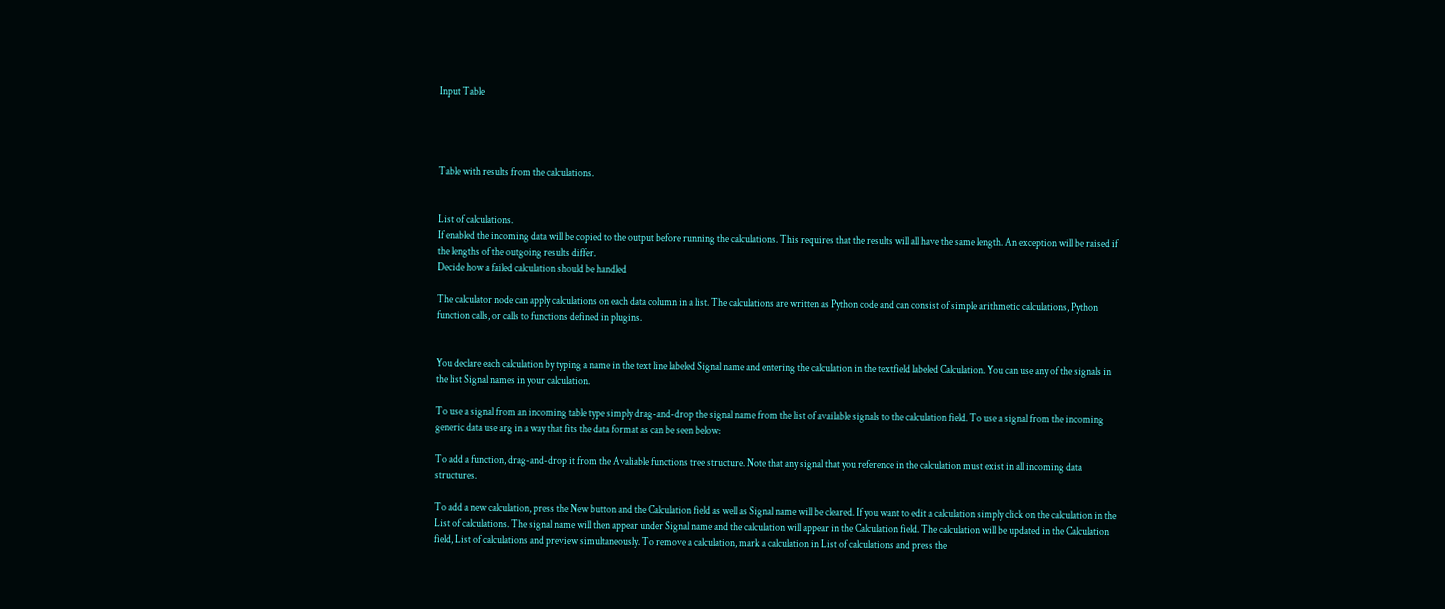Input Table




Table with results from the calculations.


List of calculations.
If enabled the incoming data will be copied to the output before running the calculations. This requires that the results will all have the same length. An exception will be raised if the lengths of the outgoing results differ.
Decide how a failed calculation should be handled

The calculator node can apply calculations on each data column in a list. The calculations are written as Python code and can consist of simple arithmetic calculations, Python function calls, or calls to functions defined in plugins.


You declare each calculation by typing a name in the text line labeled Signal name and entering the calculation in the textfield labeled Calculation. You can use any of the signals in the list Signal names in your calculation.

To use a signal from an incoming table type simply drag-and-drop the signal name from the list of available signals to the calculation field. To use a signal from the incoming generic data use arg in a way that fits the data format as can be seen below:

To add a function, drag-and-drop it from the Avaliable functions tree structure. Note that any signal that you reference in the calculation must exist in all incoming data structures.

To add a new calculation, press the New button and the Calculation field as well as Signal name will be cleared. If you want to edit a calculation simply click on the calculation in the List of calculations. The signal name will then appear under Signal name and the calculation will appear in the Calculation field. The calculation will be updated in the Calculation field, List of calculations and preview simultaneously. To remove a calculation, mark a calculation in List of calculations and press the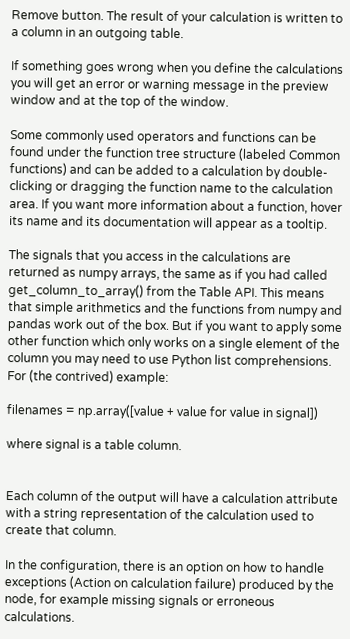Remove button. The result of your calculation is written to a column in an outgoing table.

If something goes wrong when you define the calculations you will get an error or warning message in the preview window and at the top of the window.

Some commonly used operators and functions can be found under the function tree structure (labeled Common functions) and can be added to a calculation by double-clicking or dragging the function name to the calculation area. If you want more information about a function, hover its name and its documentation will appear as a tooltip.

The signals that you access in the calculations are returned as numpy arrays, the same as if you had called get_column_to_array() from the Table API. This means that simple arithmetics and the functions from numpy and pandas work out of the box. But if you want to apply some other function which only works on a single element of the column you may need to use Python list comprehensions. For (the contrived) example:

filenames = np.array([value + value for value in signal])

where signal is a table column.


Each column of the output will have a calculation attribute with a string representation of the calculation used to create that column.

In the configuration, there is an option on how to handle exceptions (Action on calculation failure) produced by the node, for example missing signals or erroneous calculations.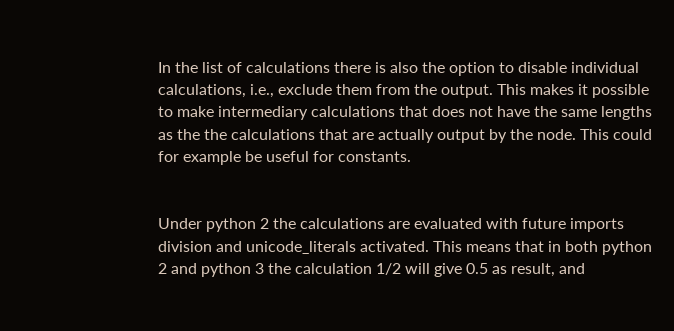In the list of calculations there is also the option to disable individual calculations, i.e., exclude them from the output. This makes it possible to make intermediary calculations that does not have the same lengths as the the calculations that are actually output by the node. This could for example be useful for constants.


Under python 2 the calculations are evaluated with future imports division and unicode_literals activated. This means that in both python 2 and python 3 the calculation 1/2 will give 0.5 as result, and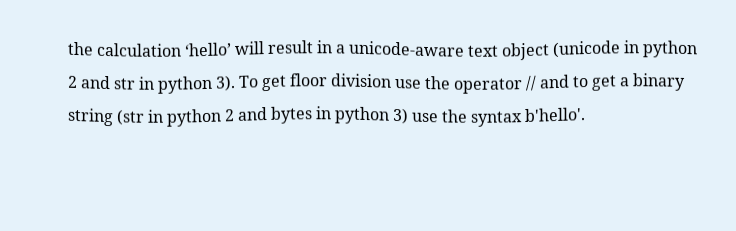the calculation ‘hello’ will result in a unicode-aware text object (unicode in python 2 and str in python 3). To get floor division use the operator // and to get a binary string (str in python 2 and bytes in python 3) use the syntax b'hello'.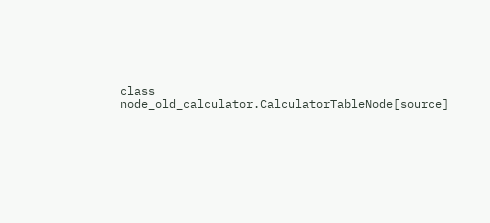class node_old_calculator.CalculatorTableNode[source]